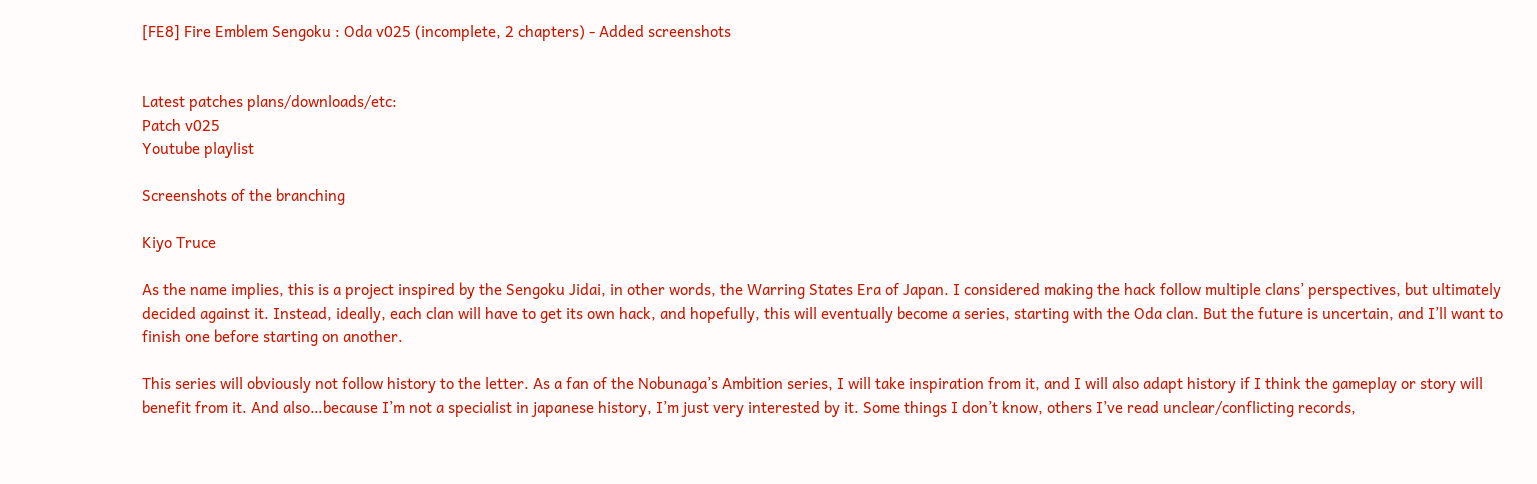[FE8] Fire Emblem Sengoku : Oda v025 (incomplete, 2 chapters) - Added screenshots


Latest patches plans/downloads/etc:
Patch v025
Youtube playlist

Screenshots of the branching

Kiyo Truce

As the name implies, this is a project inspired by the Sengoku Jidai, in other words, the Warring States Era of Japan. I considered making the hack follow multiple clans’ perspectives, but ultimately decided against it. Instead, ideally, each clan will have to get its own hack, and hopefully, this will eventually become a series, starting with the Oda clan. But the future is uncertain, and I’ll want to finish one before starting on another.

This series will obviously not follow history to the letter. As a fan of the Nobunaga’s Ambition series, I will take inspiration from it, and I will also adapt history if I think the gameplay or story will benefit from it. And also…because I’m not a specialist in japanese history, I’m just very interested by it. Some things I don’t know, others I’ve read unclear/conflicting records,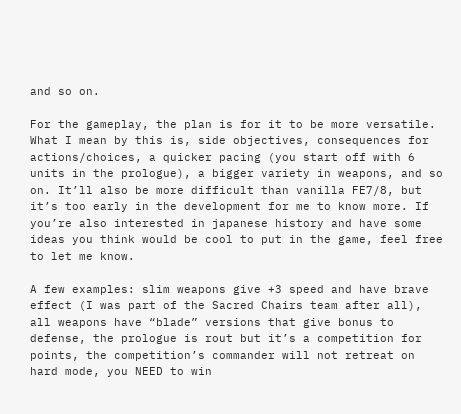and so on.

For the gameplay, the plan is for it to be more versatile. What I mean by this is, side objectives, consequences for actions/choices, a quicker pacing (you start off with 6 units in the prologue), a bigger variety in weapons, and so on. It’ll also be more difficult than vanilla FE7/8, but it’s too early in the development for me to know more. If you’re also interested in japanese history and have some ideas you think would be cool to put in the game, feel free to let me know.

A few examples: slim weapons give +3 speed and have brave effect (I was part of the Sacred Chairs team after all), all weapons have “blade” versions that give bonus to defense, the prologue is rout but it’s a competition for points, the competition’s commander will not retreat on hard mode, you NEED to win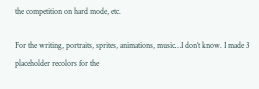the competition on hard mode, etc.

For the writing, portraits, sprites, animations, music…I don’t know. I made 3 placeholder recolors for the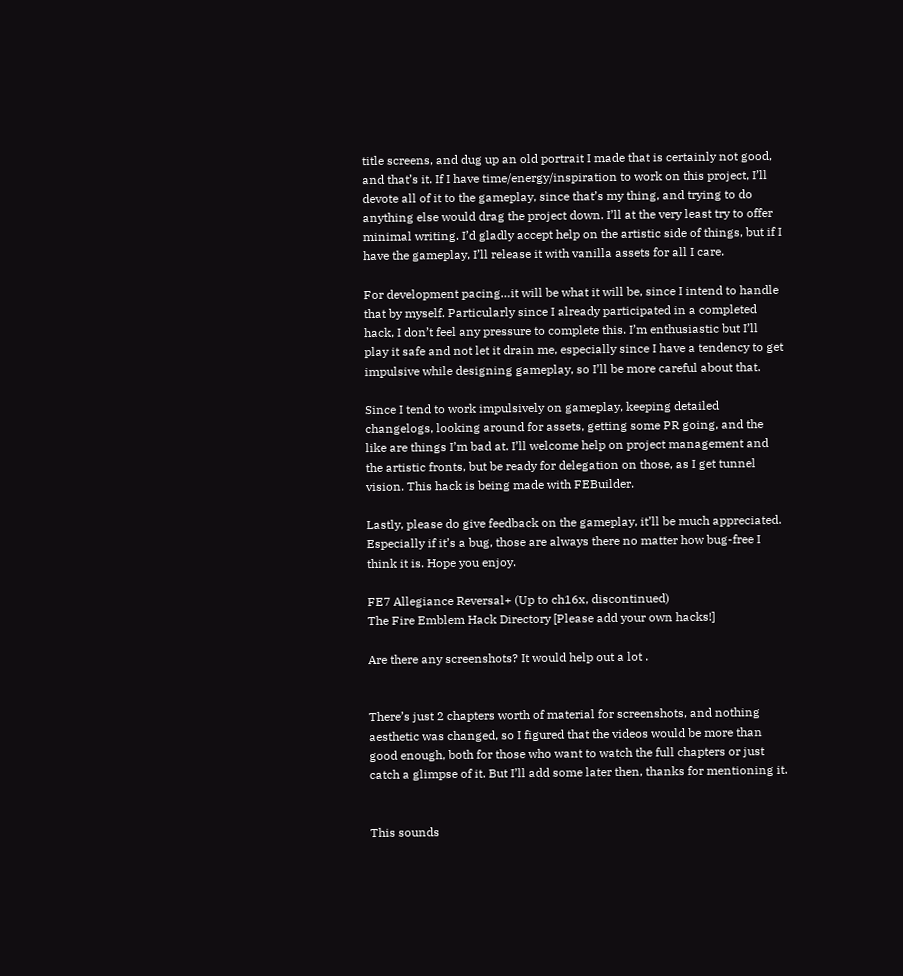title screens, and dug up an old portrait I made that is certainly not good, and that’s it. If I have time/energy/inspiration to work on this project, I’ll devote all of it to the gameplay, since that’s my thing, and trying to do anything else would drag the project down. I’ll at the very least try to offer minimal writing. I’d gladly accept help on the artistic side of things, but if I have the gameplay, I’ll release it with vanilla assets for all I care.

For development pacing…it will be what it will be, since I intend to handle that by myself. Particularly since I already participated in a completed hack, I don’t feel any pressure to complete this. I’m enthusiastic but I’ll play it safe and not let it drain me, especially since I have a tendency to get impulsive while designing gameplay, so I’ll be more careful about that.

Since I tend to work impulsively on gameplay, keeping detailed changelogs, looking around for assets, getting some PR going, and the like are things I’m bad at. I’ll welcome help on project management and the artistic fronts, but be ready for delegation on those, as I get tunnel vision. This hack is being made with FEBuilder.

Lastly, please do give feedback on the gameplay, it’ll be much appreciated. Especially if it’s a bug, those are always there no matter how bug-free I think it is. Hope you enjoy.

FE7 Allegiance Reversal+ (Up to ch16x, discontinued)
The Fire Emblem Hack Directory [Please add your own hacks!]

Are there any screenshots? It would help out a lot .


There’s just 2 chapters worth of material for screenshots, and nothing aesthetic was changed, so I figured that the videos would be more than good enough, both for those who want to watch the full chapters or just catch a glimpse of it. But I’ll add some later then, thanks for mentioning it.


This sounds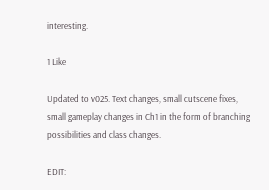interesting.

1 Like

Updated to v025. Text changes, small cutscene fixes, small gameplay changes in Ch1 in the form of branching possibilities and class changes.

EDIT: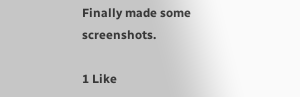Finally made some screenshots.

1 Like